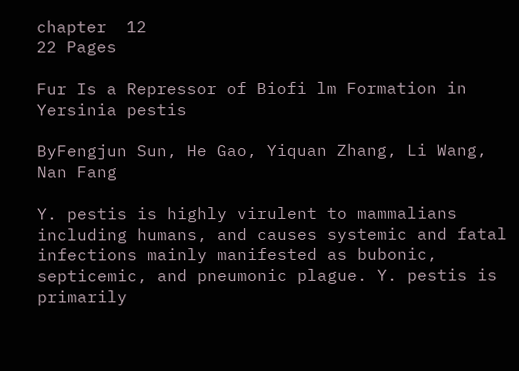chapter  12
22 Pages

Fur Is a Repressor of Biofi lm Formation in Yersinia pestis

ByFengjun Sun, He Gao, Yiquan Zhang, Li Wang, Nan Fang

Y. pestis is highly virulent to mammalians including humans, and causes systemic and fatal infections mainly manifested as bubonic, septicemic, and pneumonic plague. Y. pestis is primarily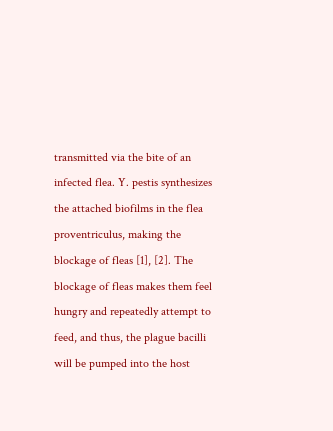transmitted via the bite of an infected flea. Y. pestis synthesizes the attached biofilms in the flea proventriculus, making the blockage of fleas [1], [2]. The blockage of fleas makes them feel hungry and repeatedly attempt to feed, and thus, the plague bacilli will be pumped into the host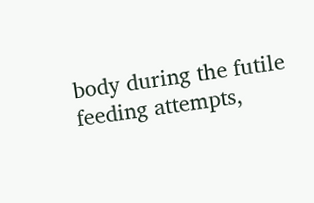body during the futile feeding attempts,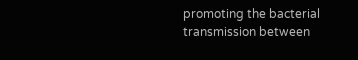promoting the bacterial transmission between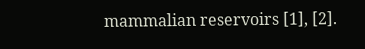mammalian reservoirs [1], [2].